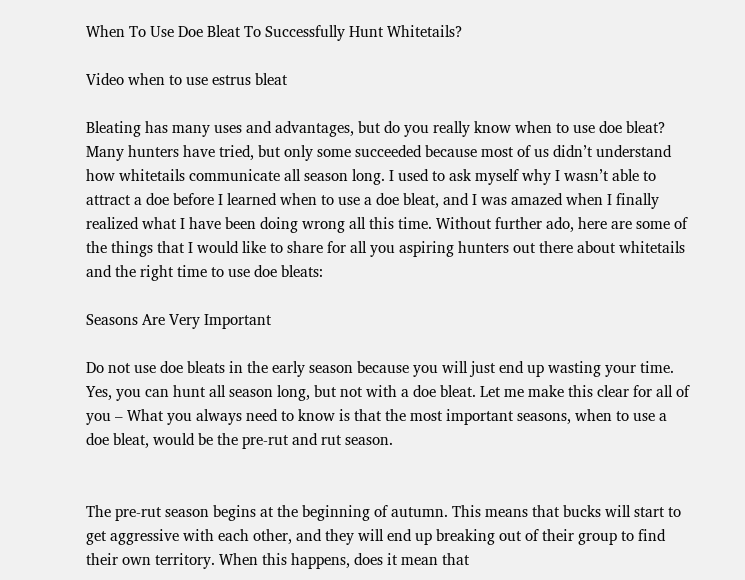When To Use Doe Bleat To Successfully Hunt Whitetails?

Video when to use estrus bleat

Bleating has many uses and advantages, but do you really know when to use doe bleat? Many hunters have tried, but only some succeeded because most of us didn’t understand how whitetails communicate all season long. I used to ask myself why I wasn’t able to attract a doe before I learned when to use a doe bleat, and I was amazed when I finally realized what I have been doing wrong all this time. Without further ado, here are some of the things that I would like to share for all you aspiring hunters out there about whitetails and the right time to use doe bleats:

Seasons Are Very Important

Do not use doe bleats in the early season because you will just end up wasting your time. Yes, you can hunt all season long, but not with a doe bleat. Let me make this clear for all of you – What you always need to know is that the most important seasons, when to use a doe bleat, would be the pre-rut and rut season.


The pre-rut season begins at the beginning of autumn. This means that bucks will start to get aggressive with each other, and they will end up breaking out of their group to find their own territory. When this happens, does it mean that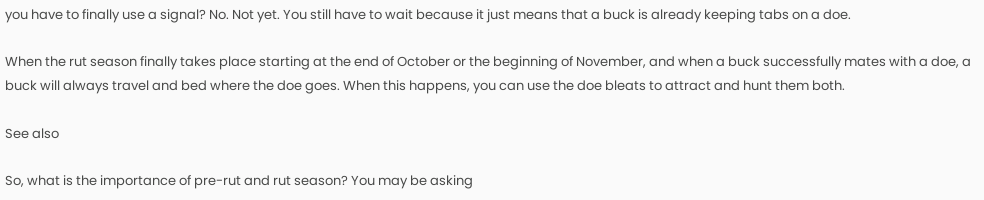you have to finally use a signal? No. Not yet. You still have to wait because it just means that a buck is already keeping tabs on a doe.

When the rut season finally takes place starting at the end of October or the beginning of November, and when a buck successfully mates with a doe, a buck will always travel and bed where the doe goes. When this happens, you can use the doe bleats to attract and hunt them both.

See also

So, what is the importance of pre-rut and rut season? You may be asking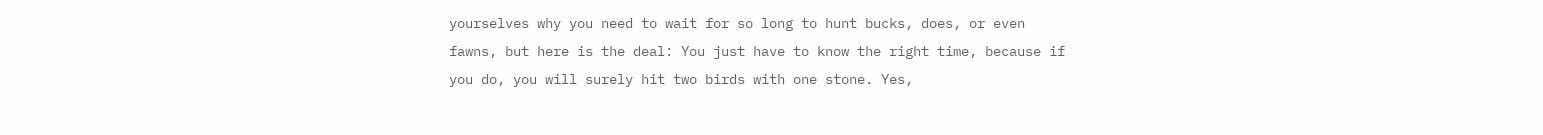yourselves why you need to wait for so long to hunt bucks, does, or even fawns, but here is the deal: You just have to know the right time, because if you do, you will surely hit two birds with one stone. Yes,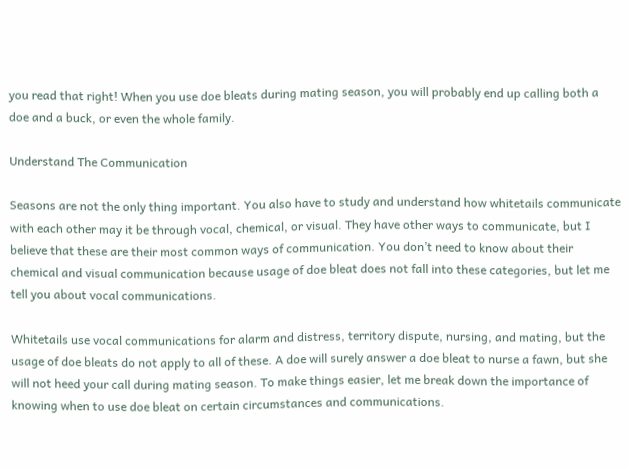you read that right! When you use doe bleats during mating season, you will probably end up calling both a doe and a buck, or even the whole family.

Understand The Communication

Seasons are not the only thing important. You also have to study and understand how whitetails communicate with each other may it be through vocal, chemical, or visual. They have other ways to communicate, but I believe that these are their most common ways of communication. You don’t need to know about their chemical and visual communication because usage of doe bleat does not fall into these categories, but let me tell you about vocal communications.

Whitetails use vocal communications for alarm and distress, territory dispute, nursing, and mating, but the usage of doe bleats do not apply to all of these. A doe will surely answer a doe bleat to nurse a fawn, but she will not heed your call during mating season. To make things easier, let me break down the importance of knowing when to use doe bleat on certain circumstances and communications.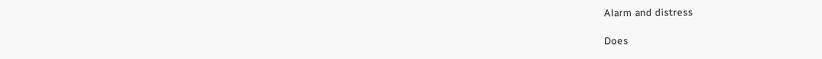Alarm and distress

Does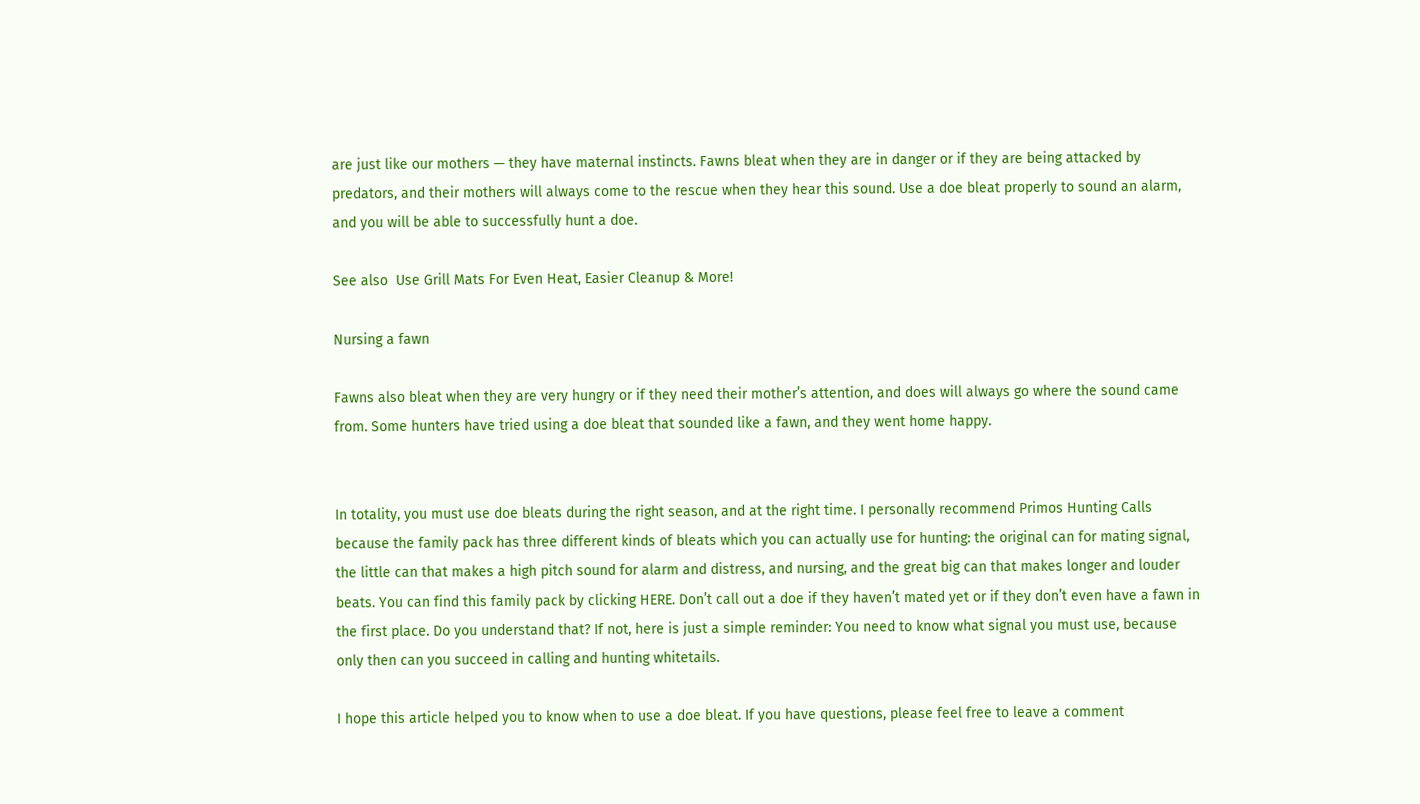are just like our mothers — they have maternal instincts. Fawns bleat when they are in danger or if they are being attacked by predators, and their mothers will always come to the rescue when they hear this sound. Use a doe bleat properly to sound an alarm, and you will be able to successfully hunt a doe.

See also  Use Grill Mats For Even Heat, Easier Cleanup & More!

Nursing a fawn

Fawns also bleat when they are very hungry or if they need their mother’s attention, and does will always go where the sound came from. Some hunters have tried using a doe bleat that sounded like a fawn, and they went home happy.


In totality, you must use doe bleats during the right season, and at the right time. I personally recommend Primos Hunting Calls because the family pack has three different kinds of bleats which you can actually use for hunting: the original can for mating signal, the little can that makes a high pitch sound for alarm and distress, and nursing, and the great big can that makes longer and louder beats. You can find this family pack by clicking HERE. Don’t call out a doe if they haven’t mated yet or if they don’t even have a fawn in the first place. Do you understand that? If not, here is just a simple reminder: You need to know what signal you must use, because only then can you succeed in calling and hunting whitetails.

I hope this article helped you to know when to use a doe bleat. If you have questions, please feel free to leave a comment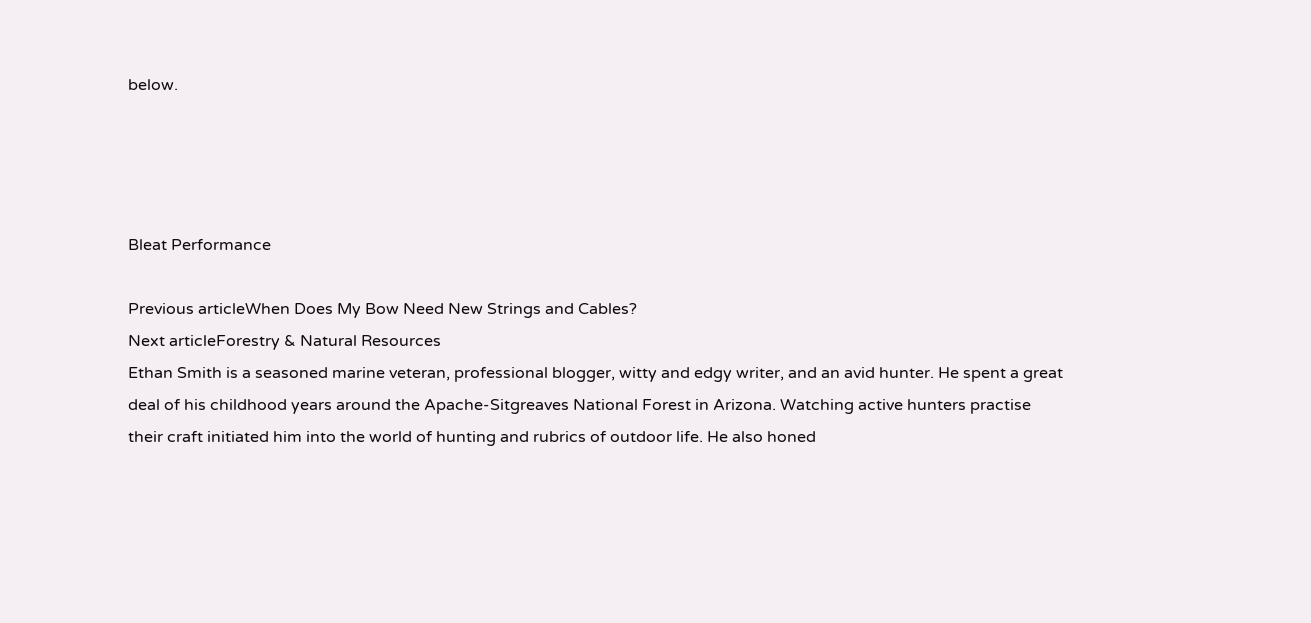below.




Bleat Performance

Previous articleWhen Does My Bow Need New Strings and Cables?
Next articleForestry & Natural Resources
Ethan Smith is a seasoned marine veteran, professional blogger, witty and edgy writer, and an avid hunter. He spent a great deal of his childhood years around the Apache-Sitgreaves National Forest in Arizona. Watching active hunters practise their craft initiated him into the world of hunting and rubrics of outdoor life. He also honed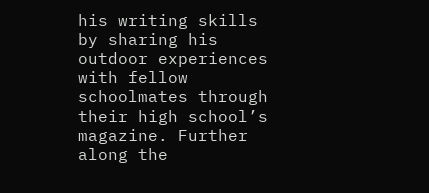his writing skills by sharing his outdoor experiences with fellow schoolmates through their high school’s magazine. Further along the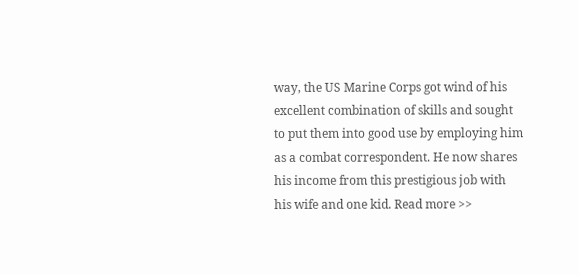way, the US Marine Corps got wind of his excellent combination of skills and sought to put them into good use by employing him as a combat correspondent. He now shares his income from this prestigious job with his wife and one kid. Read more >>